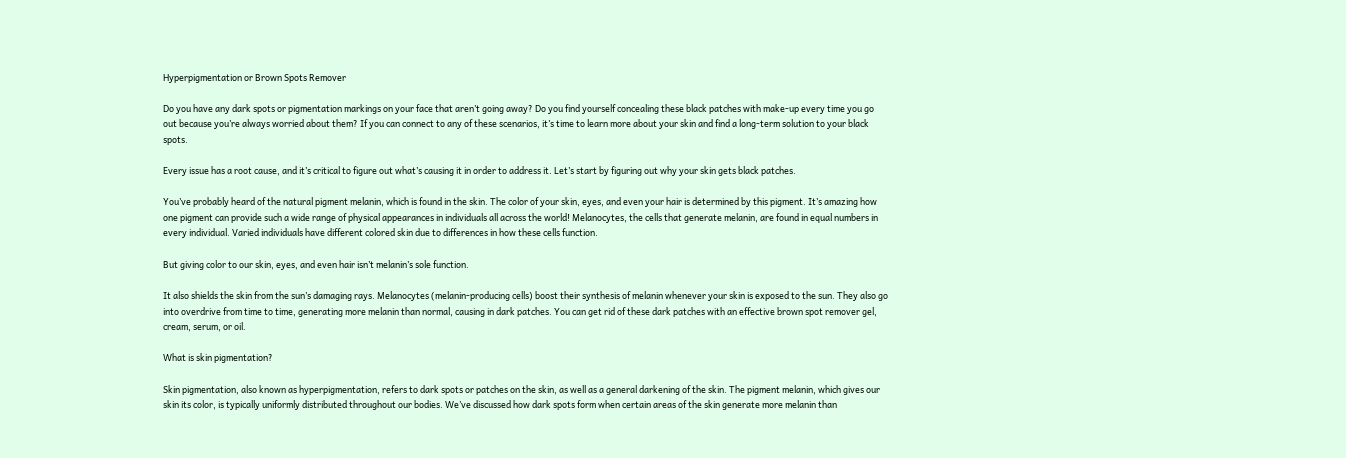Hyperpigmentation or Brown Spots Remover

Do you have any dark spots or pigmentation markings on your face that aren’t going away? Do you find yourself concealing these black patches with make-up every time you go out because you’re always worried about them? If you can connect to any of these scenarios, it’s time to learn more about your skin and find a long-term solution to your black spots.

Every issue has a root cause, and it’s critical to figure out what’s causing it in order to address it. Let’s start by figuring out why your skin gets black patches.

You’ve probably heard of the natural pigment melanin, which is found in the skin. The color of your skin, eyes, and even your hair is determined by this pigment. It’s amazing how one pigment can provide such a wide range of physical appearances in individuals all across the world! Melanocytes, the cells that generate melanin, are found in equal numbers in every individual. Varied individuals have different colored skin due to differences in how these cells function.

But giving color to our skin, eyes, and even hair isn’t melanin’s sole function.

It also shields the skin from the sun’s damaging rays. Melanocytes (melanin-producing cells) boost their synthesis of melanin whenever your skin is exposed to the sun. They also go into overdrive from time to time, generating more melanin than normal, causing in dark patches. You can get rid of these dark patches with an effective brown spot remover gel, cream, serum, or oil.

What is skin pigmentation?

Skin pigmentation, also known as hyperpigmentation, refers to dark spots or patches on the skin, as well as a general darkening of the skin. The pigment melanin, which gives our skin its color, is typically uniformly distributed throughout our bodies. We’ve discussed how dark spots form when certain areas of the skin generate more melanin than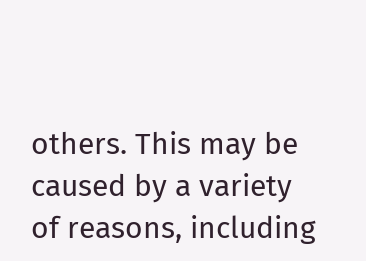others. This may be caused by a variety of reasons, including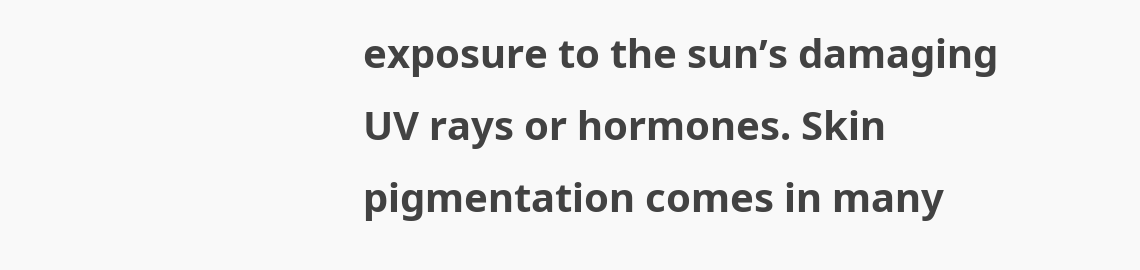exposure to the sun’s damaging UV rays or hormones. Skin pigmentation comes in many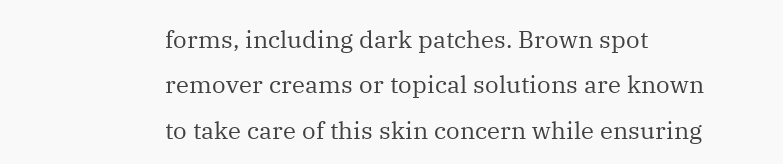forms, including dark patches. Brown spot remover creams or topical solutions are known to take care of this skin concern while ensuring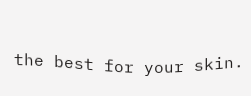the best for your skin.